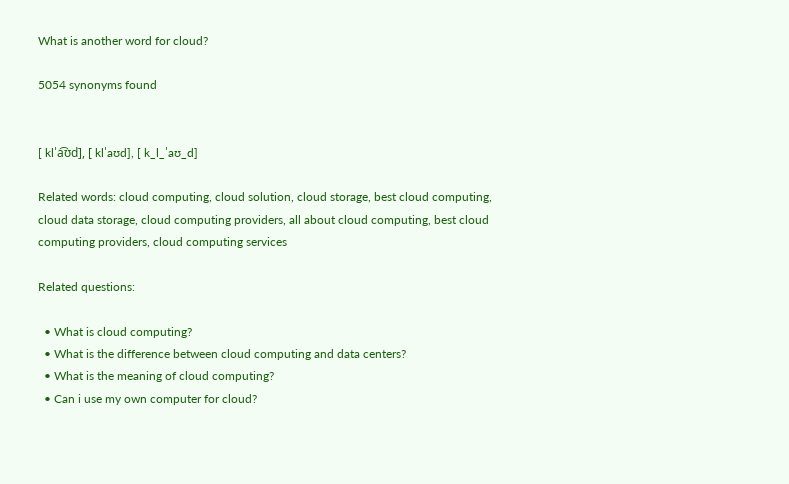What is another word for cloud?

5054 synonyms found


[ klˈa͡ʊd], [ klˈaʊd], [ k_l_ˈaʊ_d]

Related words: cloud computing, cloud solution, cloud storage, best cloud computing, cloud data storage, cloud computing providers, all about cloud computing, best cloud computing providers, cloud computing services

Related questions:

  • What is cloud computing?
  • What is the difference between cloud computing and data centers?
  • What is the meaning of cloud computing?
  • Can i use my own computer for cloud?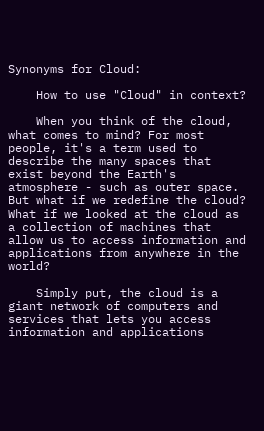Synonyms for Cloud:

    How to use "Cloud" in context?

    When you think of the cloud, what comes to mind? For most people, it's a term used to describe the many spaces that exist beyond the Earth's atmosphere - such as outer space. But what if we redefine the cloud? What if we looked at the cloud as a collection of machines that allow us to access information and applications from anywhere in the world?

    Simply put, the cloud is a giant network of computers and services that lets you access information and applications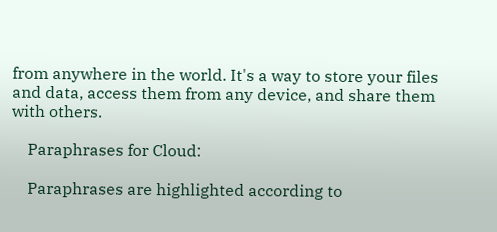from anywhere in the world. It's a way to store your files and data, access them from any device, and share them with others.

    Paraphrases for Cloud:

    Paraphrases are highlighted according to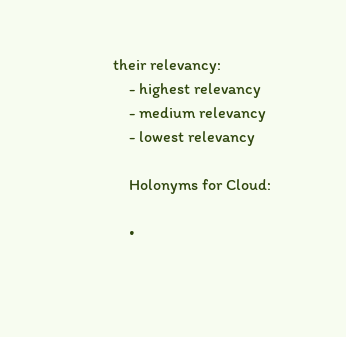their relevancy:
    - highest relevancy
    - medium relevancy
    - lowest relevancy

    Holonyms for Cloud:

    •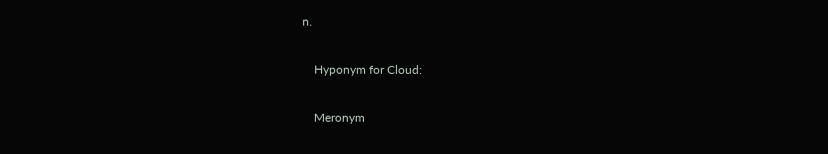n.

    Hyponym for Cloud:

    Meronym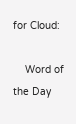for Cloud:

    Word of the Day